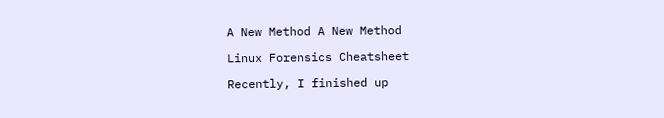A New Method A New Method

Linux Forensics Cheatsheet

Recently, I finished up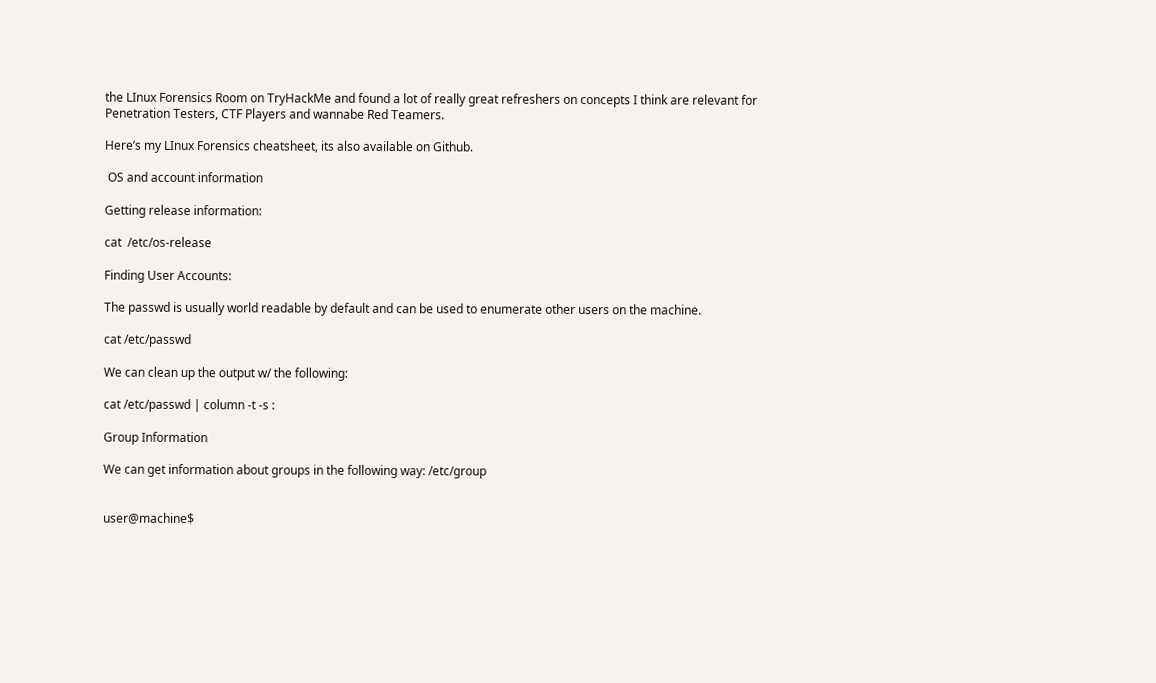the LInux Forensics Room on TryHackMe and found a lot of really great refreshers on concepts I think are relevant for Penetration Testers, CTF Players and wannabe Red Teamers.

Here’s my LInux Forensics cheatsheet, its also available on Github.

 OS and account information

Getting release information:

cat  /etc/os-release

Finding User Accounts:

The passwd is usually world readable by default and can be used to enumerate other users on the machine.

cat /etc/passwd

We can clean up the output w/ the following:

cat /etc/passwd | column -t -s :

Group Information

We can get information about groups in the following way: /etc/group


user@machine$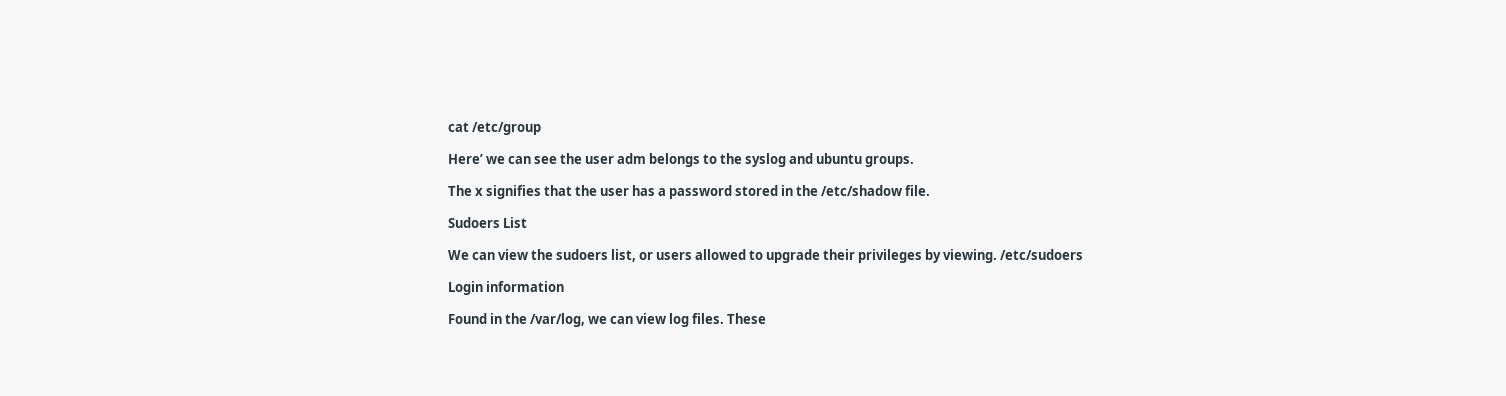cat /etc/group

Here’ we can see the user adm belongs to the syslog and ubuntu groups.

The x signifies that the user has a password stored in the /etc/shadow file.

Sudoers List

We can view the sudoers list, or users allowed to upgrade their privileges by viewing. /etc/sudoers

Login information

Found in the /var/log, we can view log files. These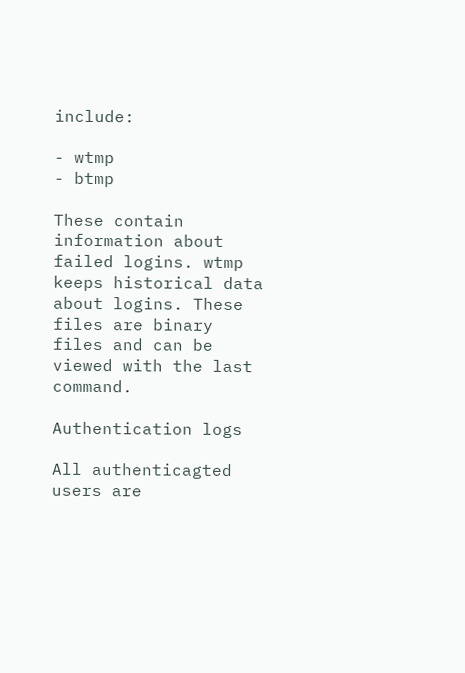include:

- wtmp
- btmp

These contain information about failed logins. wtmp keeps historical data about logins. These files are binary files and can be viewed with the last command.

Authentication logs

All authenticagted users are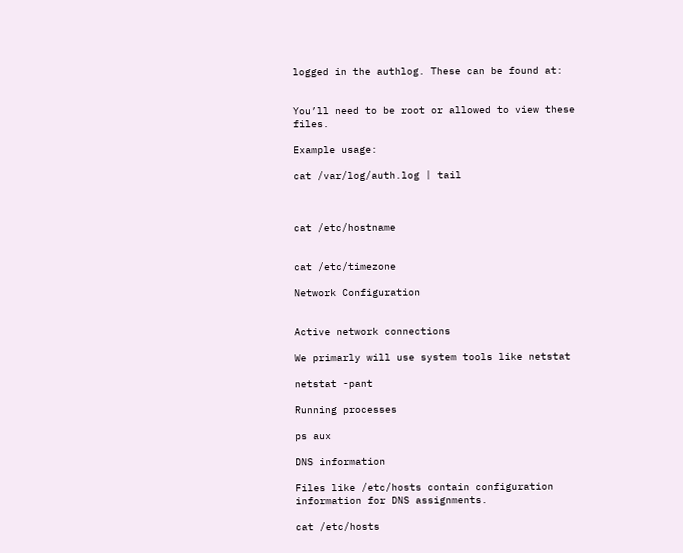logged in the authlog. These can be found at:


You’ll need to be root or allowed to view these files.

Example usage:

cat /var/log/auth.log | tail



cat /etc/hostname


cat /etc/timezone

Network Configuration


Active network connections

We primarly will use system tools like netstat

netstat -pant

Running processes

ps aux

DNS information

Files like /etc/hosts contain configuration information for DNS assignments.

cat /etc/hosts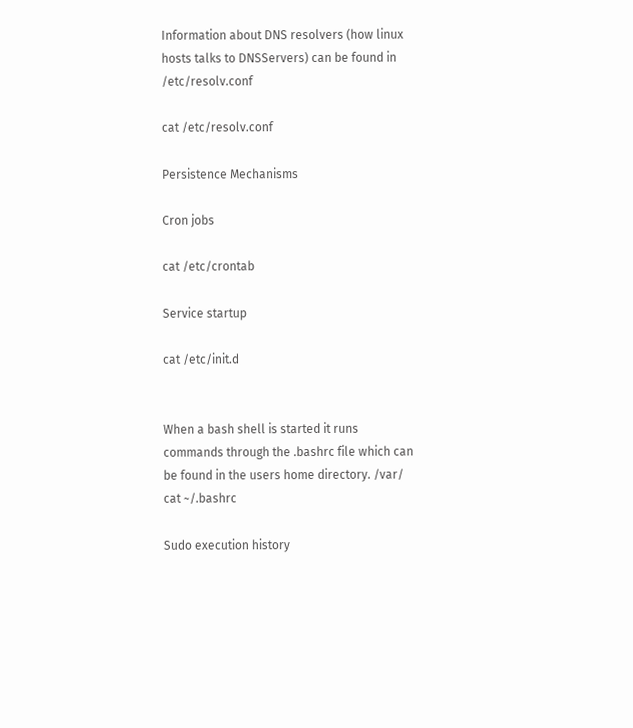Information about DNS resolvers (how linux hosts talks to DNSServers) can be found in /etc/resolv.conf

cat /etc/resolv.conf

Persistence Mechanisms

Cron jobs

cat /etc/crontab

Service startup

cat /etc/init.d


When a bash shell is started it runs commands through the .bashrc file which can be found in the users home directory. /var/ cat ~/.bashrc

Sudo execution history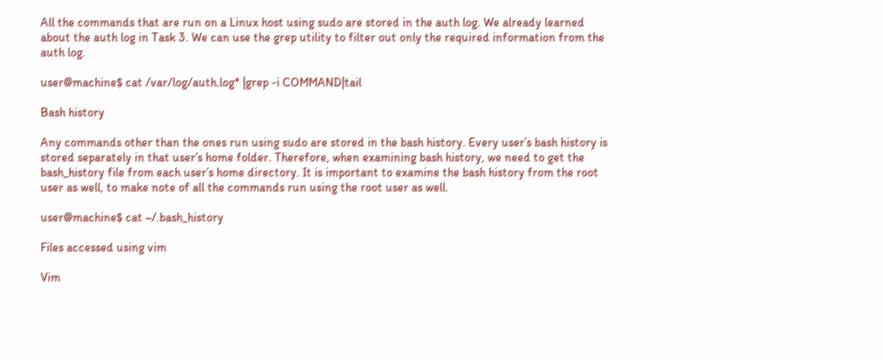All the commands that are run on a Linux host using sudo are stored in the auth log. We already learned about the auth log in Task 3. We can use the grep utility to filter out only the required information from the auth log.

user@machine$ cat /var/log/auth.log* |grep -i COMMAND|tail

Bash history

Any commands other than the ones run using sudo are stored in the bash history. Every user’s bash history is stored separately in that user’s home folder. Therefore, when examining bash history, we need to get the bash_history file from each user’s home directory. It is important to examine the bash history from the root user as well, to make note of all the commands run using the root user as well.

user@machine$ cat ~/.bash_history

Files accessed using vim

Vim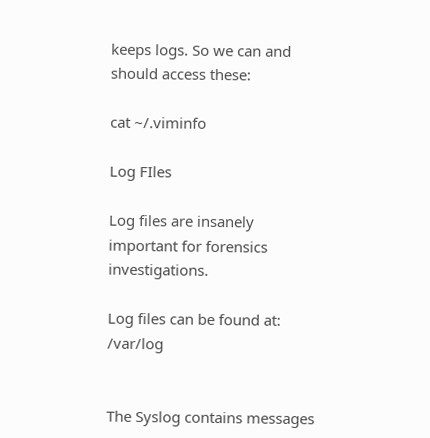keeps logs. So we can and should access these:

cat ~/.viminfo

Log FIles

Log files are insanely important for forensics investigations.

Log files can be found at: /var/log


The Syslog contains messages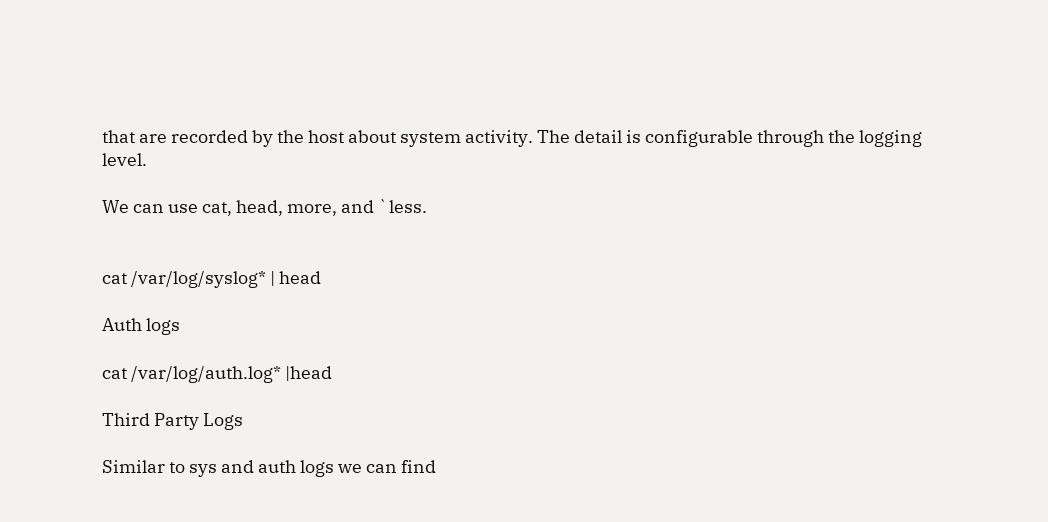that are recorded by the host about system activity. The detail is configurable through the logging level.

We can use cat, head, more, and `less.


cat /var/log/syslog* | head

Auth logs

cat /var/log/auth.log* |head

Third Party Logs

Similar to sys and auth logs we can find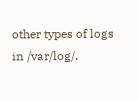other types of logs in /var/log/.